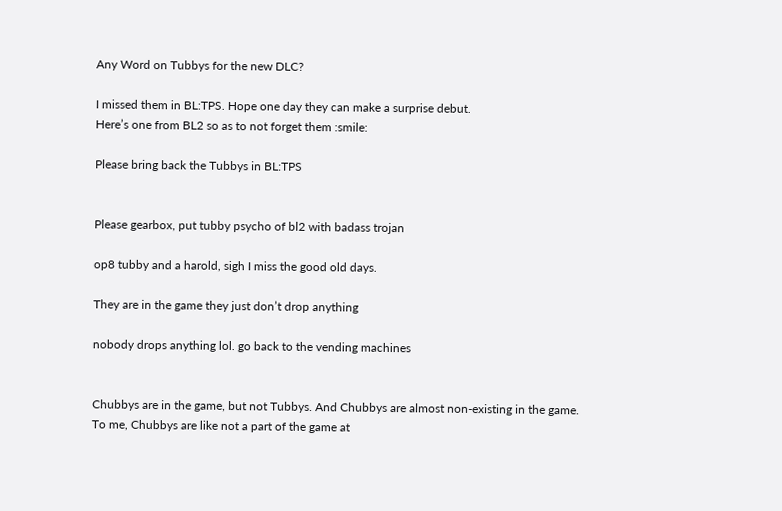Any Word on Tubbys for the new DLC?

I missed them in BL:TPS. Hope one day they can make a surprise debut.
Here’s one from BL2 so as to not forget them :smile:

Please bring back the Tubbys in BL:TPS


Please gearbox, put tubby psycho of bl2 with badass trojan

op8 tubby and a harold, sigh I miss the good old days.

They are in the game they just don’t drop anything

nobody drops anything lol. go back to the vending machines


Chubbys are in the game, but not Tubbys. And Chubbys are almost non-existing in the game.
To me, Chubbys are like not a part of the game at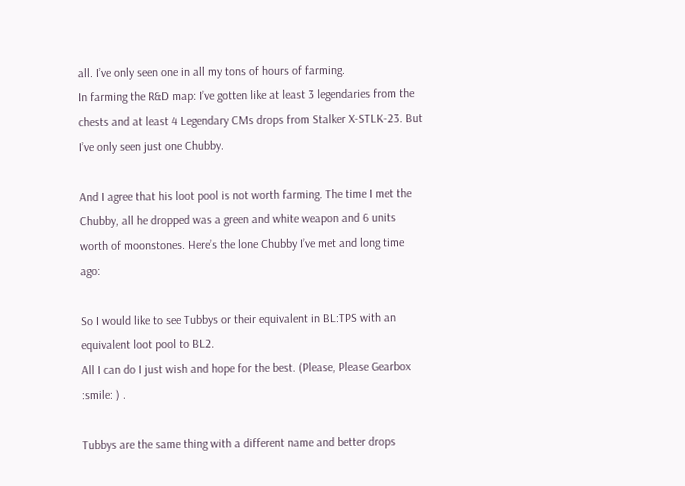all. I’ve only seen one in all my tons of hours of farming.
In farming the R&D map: I’ve gotten like at least 3 legendaries from the chests and at least 4 Legendary CMs drops from Stalker X-STLK-23. But I’ve only seen just one Chubby.

And I agree that his loot pool is not worth farming. The time I met the Chubby, all he dropped was a green and white weapon and 6 units worth of moonstones. Here’s the lone Chubby I’ve met and long time ago:

So I would like to see Tubbys or their equivalent in BL:TPS with an equivalent loot pool to BL2.
All I can do I just wish and hope for the best. (Please, Please Gearbox :smile: ) .

Tubbys are the same thing with a different name and better drops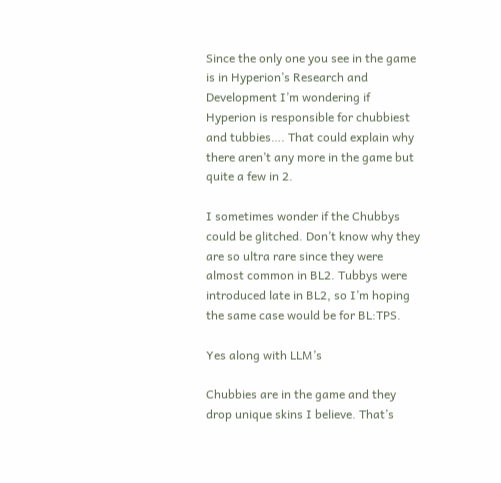Since the only one you see in the game is in Hyperion’s Research and Development I’m wondering if Hyperion is responsible for chubbiest and tubbies…. That could explain why there aren’t any more in the game but quite a few in 2.

I sometimes wonder if the Chubbys could be glitched. Don’t know why they are so ultra rare since they were almost common in BL2. Tubbys were introduced late in BL2, so I’m hoping the same case would be for BL:TPS.

Yes along with LLM’s

Chubbies are in the game and they drop unique skins I believe. That’s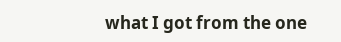what I got from the one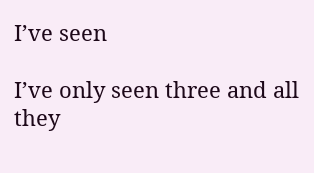I’ve seen

I’ve only seen three and all they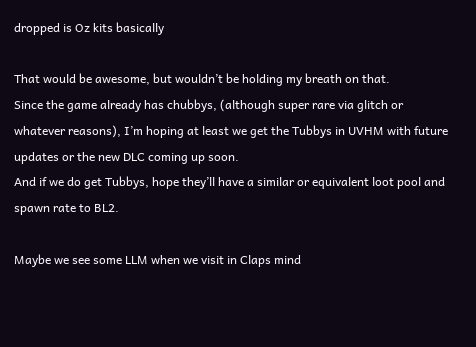dropped is Oz kits basically

That would be awesome, but wouldn’t be holding my breath on that.
Since the game already has chubbys, (although super rare via glitch or whatever reasons), I’m hoping at least we get the Tubbys in UVHM with future updates or the new DLC coming up soon.
And if we do get Tubbys, hope they’ll have a similar or equivalent loot pool and spawn rate to BL2.

Maybe we see some LLM when we visit in Claps mind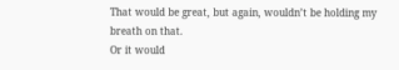That would be great, but again, wouldn’t be holding my breath on that.
Or it would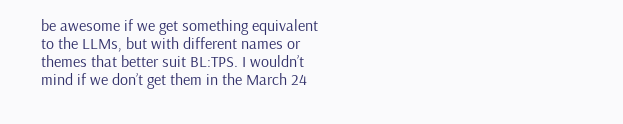be awesome if we get something equivalent to the LLMs, but with different names or themes that better suit BL:TPS. I wouldn’t mind if we don’t get them in the March 24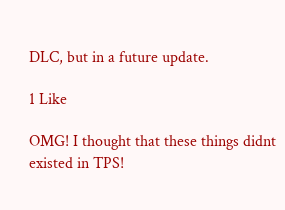DLC, but in a future update.

1 Like

OMG! I thought that these things didnt existed in TPS!